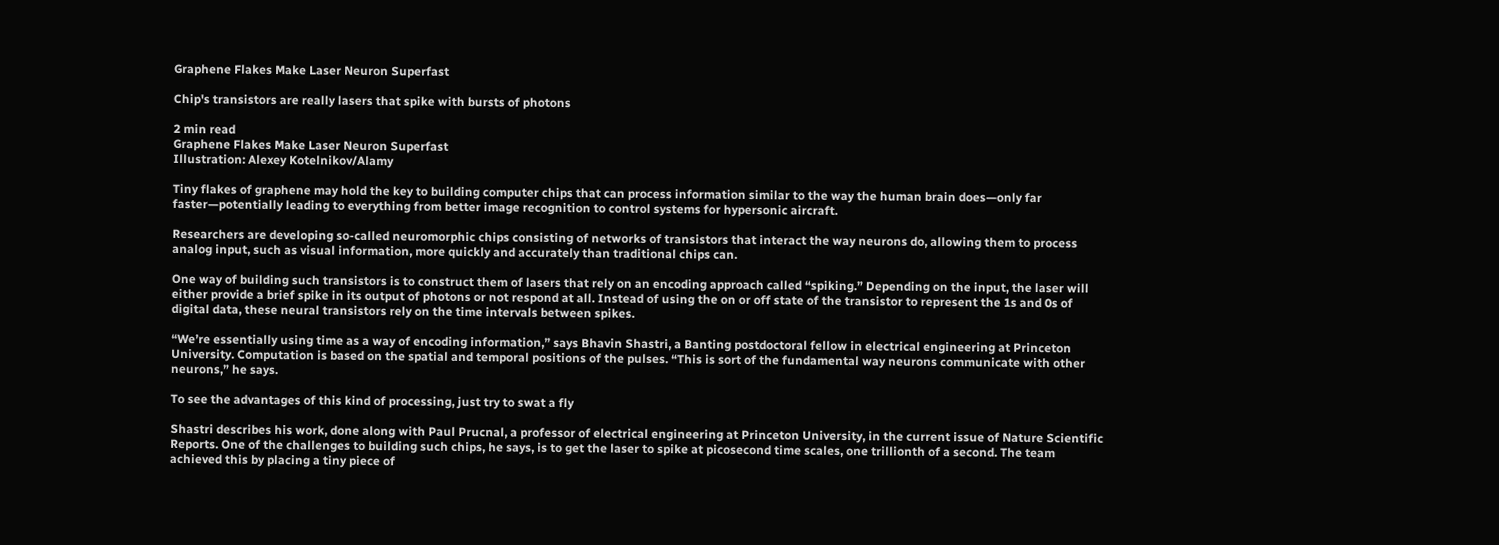Graphene Flakes Make Laser Neuron Superfast

Chip's transistors are really lasers that spike with bursts of photons

2 min read
Graphene Flakes Make Laser Neuron Superfast
Illustration: Alexey Kotelnikov/Alamy

Tiny flakes of graphene may hold the key to building computer chips that can process information similar to the way the human brain does—only far faster—potentially leading to everything from better image recognition to control systems for hypersonic aircraft.

Researchers are developing so-called neuromorphic chips consisting of networks of transistors that interact the way neurons do, allowing them to process analog input, such as visual information, more quickly and accurately than traditional chips can.

One way of building such transistors is to construct them of lasers that rely on an encoding approach called “spiking.” Depending on the input, the laser will either provide a brief spike in its output of photons or not respond at all. Instead of using the on or off state of the transistor to represent the 1s and 0s of digital data, these neural transistors rely on the time intervals between spikes.

“We’re essentially using time as a way of encoding information,” says Bhavin Shastri, a Banting postdoctoral fellow in electrical engineering at Princeton University. Computation is based on the spatial and temporal positions of the pulses. “This is sort of the fundamental way neurons communicate with other neurons,” he says.

To see the advantages of this kind of processing, just try to swat a fly

Shastri describes his work, done along with Paul Prucnal, a professor of electrical engineering at Princeton University, in the current issue of Nature Scientific Reports. One of the challenges to building such chips, he says, is to get the laser to spike at picosecond time scales, one trillionth of a second. The team achieved this by placing a tiny piece of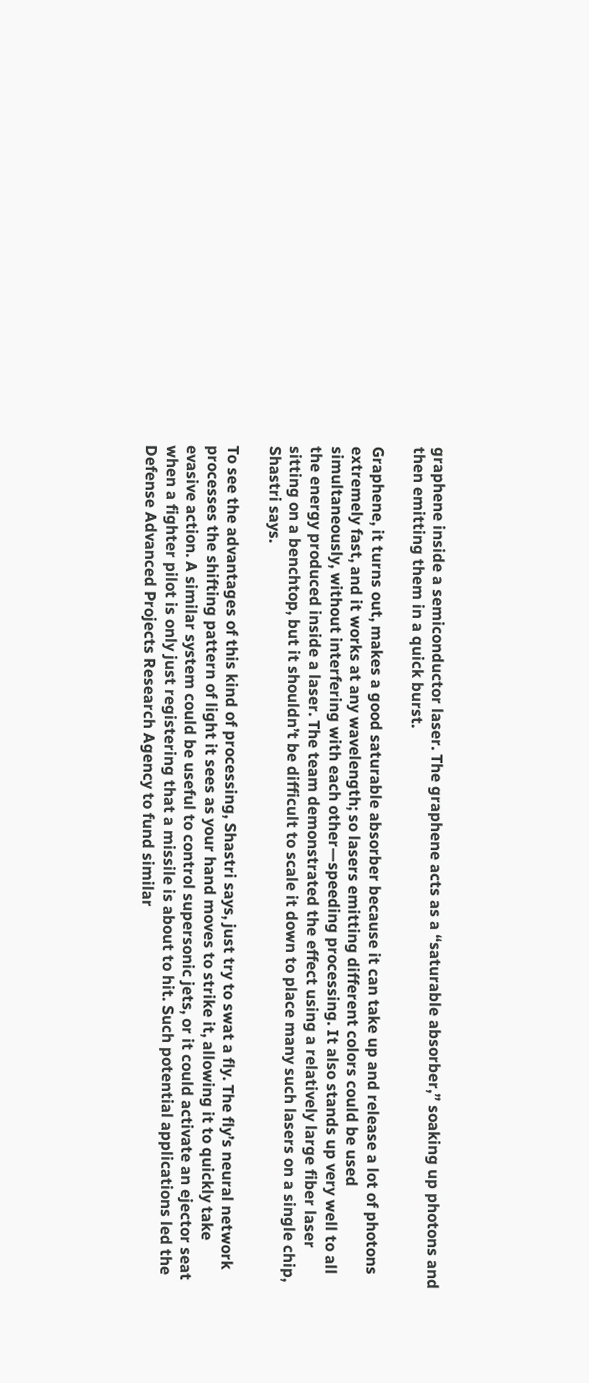graphene inside a semiconductor laser. The graphene acts as a “saturable absorber,” soaking up photons and then emitting them in a quick burst.

Graphene, it turns out, makes a good saturable absorber because it can take up and release a lot of photons extremely fast, and it works at any wavelength; so lasers emitting different colors could be used simultaneously, without interfering with each other—speeding processing. It also stands up very well to all the energy produced inside a laser. The team demonstrated the effect using a relatively large fiber laser sitting on a benchtop, but it shouldn’t be difficult to scale it down to place many such lasers on a single chip, Shastri says.

To see the advantages of this kind of processing, Shastri says, just try to swat a fly. The fly’s neural network processes the shifting pattern of light it sees as your hand moves to strike it, allowing it to quickly take evasive action. A similar system could be useful to control supersonic jets, or it could activate an ejector seat when a fighter pilot is only just registering that a missile is about to hit. Such potential applications led the Defense Advanced Projects Research Agency to fund similar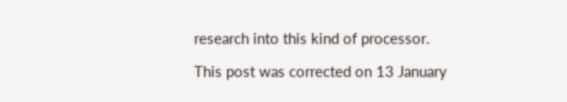research into this kind of processor.

This post was corrected on 13 January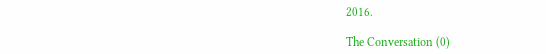2016.

The Conversation (0)